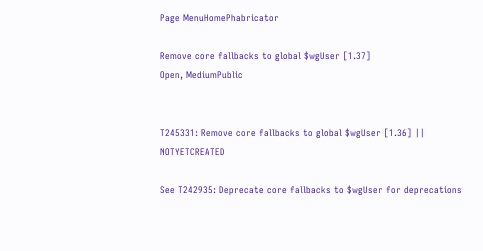Page MenuHomePhabricator

Remove core fallbacks to global $wgUser [1.37]
Open, MediumPublic


T245331: Remove core fallbacks to global $wgUser [1.36] || NOTYETCREATED

See T242935: Deprecate core fallbacks to $wgUser for deprecations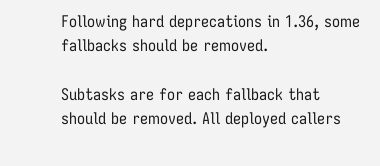Following hard deprecations in 1.36, some fallbacks should be removed.

Subtasks are for each fallback that should be removed. All deployed callers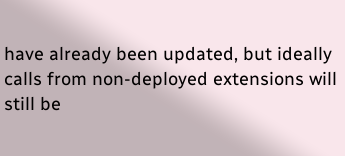have already been updated, but ideally calls from non-deployed extensions will still be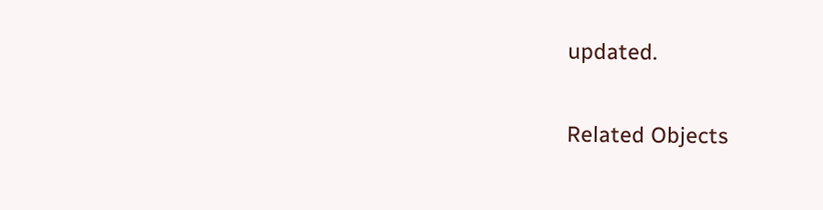updated.

Related Objects